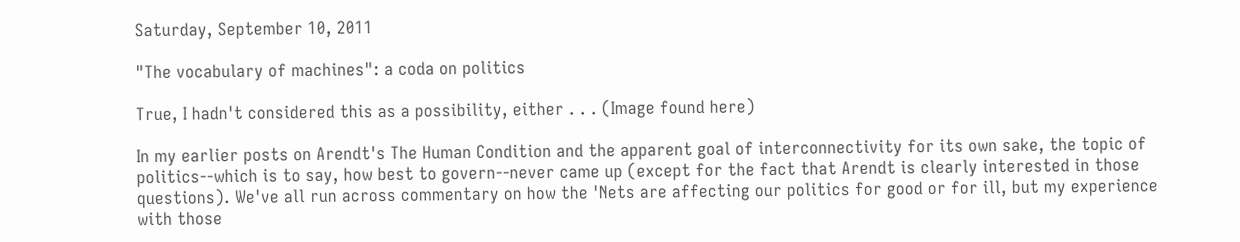Saturday, September 10, 2011

"The vocabulary of machines": a coda on politics

True, I hadn't considered this as a possibility, either . . . (Image found here)

In my earlier posts on Arendt's The Human Condition and the apparent goal of interconnectivity for its own sake, the topic of politics--which is to say, how best to govern--never came up (except for the fact that Arendt is clearly interested in those questions). We've all run across commentary on how the 'Nets are affecting our politics for good or for ill, but my experience with those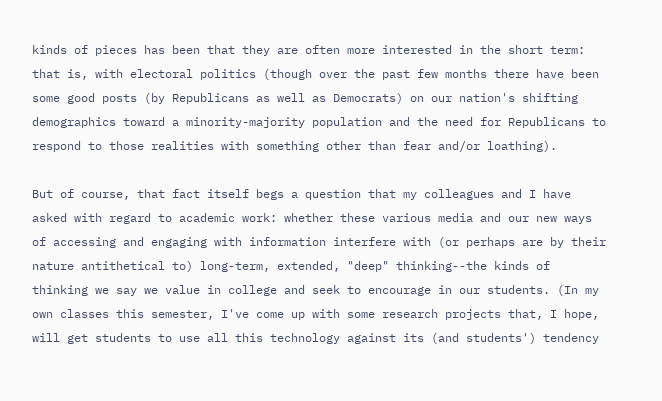kinds of pieces has been that they are often more interested in the short term: that is, with electoral politics (though over the past few months there have been some good posts (by Republicans as well as Democrats) on our nation's shifting demographics toward a minority-majority population and the need for Republicans to respond to those realities with something other than fear and/or loathing).

But of course, that fact itself begs a question that my colleagues and I have asked with regard to academic work: whether these various media and our new ways of accessing and engaging with information interfere with (or perhaps are by their nature antithetical to) long-term, extended, "deep" thinking--the kinds of thinking we say we value in college and seek to encourage in our students. (In my own classes this semester, I've come up with some research projects that, I hope, will get students to use all this technology against its (and students') tendency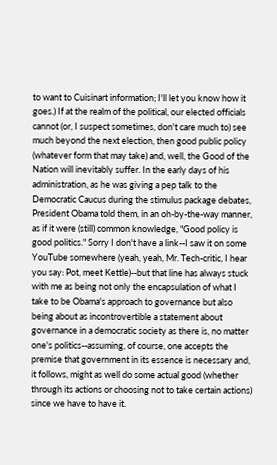to want to Cuisinart information; I'll let you know how it goes.) If at the realm of the political, our elected officials cannot (or, I suspect sometimes, don't care much to) see much beyond the next election, then good public policy (whatever form that may take) and, well, the Good of the Nation will inevitably suffer. In the early days of his administration, as he was giving a pep talk to the Democratic Caucus during the stimulus package debates, President Obama told them, in an oh-by-the-way manner, as if it were (still) common knowledge, "Good policy is good politics." Sorry I don't have a link--I saw it on some YouTube somewhere (yeah, yeah, Mr. Tech-critic, I hear you say: Pot, meet Kettle)--but that line has always stuck with me as being not only the encapsulation of what I take to be Obama's approach to governance but also being about as incontrovertible a statement about governance in a democratic society as there is, no matter one's politics--assuming, of course, one accepts the premise that government in its essence is necessary and, it follows, might as well do some actual good (whether through its actions or choosing not to take certain actions) since we have to have it.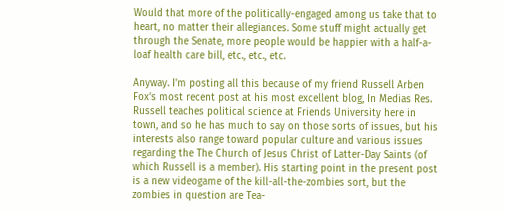Would that more of the politically-engaged among us take that to heart, no matter their allegiances. Some stuff might actually get through the Senate, more people would be happier with a half-a-loaf health care bill, etc., etc., etc.

Anyway. I'm posting all this because of my friend Russell Arben Fox's most recent post at his most excellent blog, In Medias Res. Russell teaches political science at Friends University here in town, and so he has much to say on those sorts of issues, but his interests also range toward popular culture and various issues regarding the The Church of Jesus Christ of Latter-Day Saints (of which Russell is a member). His starting point in the present post is a new videogame of the kill-all-the-zombies sort, but the zombies in question are Tea-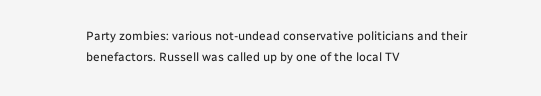Party zombies: various not-undead conservative politicians and their benefactors. Russell was called up by one of the local TV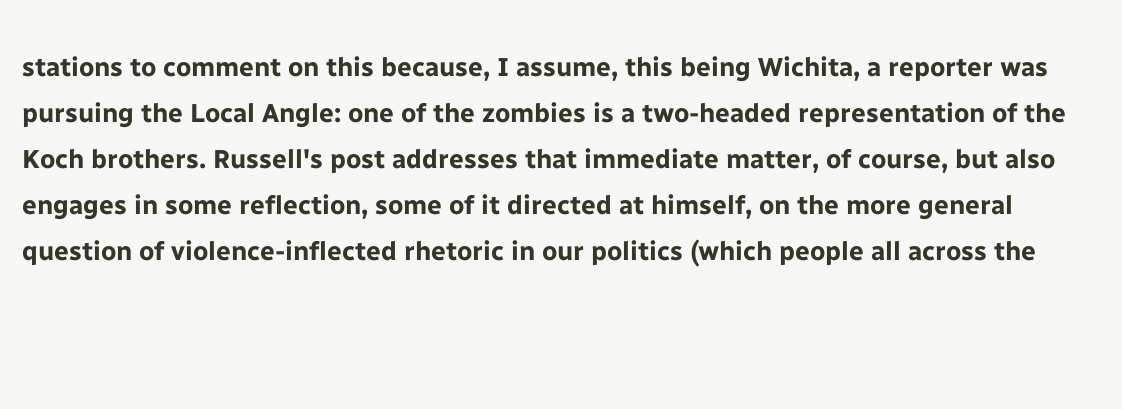stations to comment on this because, I assume, this being Wichita, a reporter was pursuing the Local Angle: one of the zombies is a two-headed representation of the Koch brothers. Russell's post addresses that immediate matter, of course, but also engages in some reflection, some of it directed at himself, on the more general question of violence-inflected rhetoric in our politics (which people all across the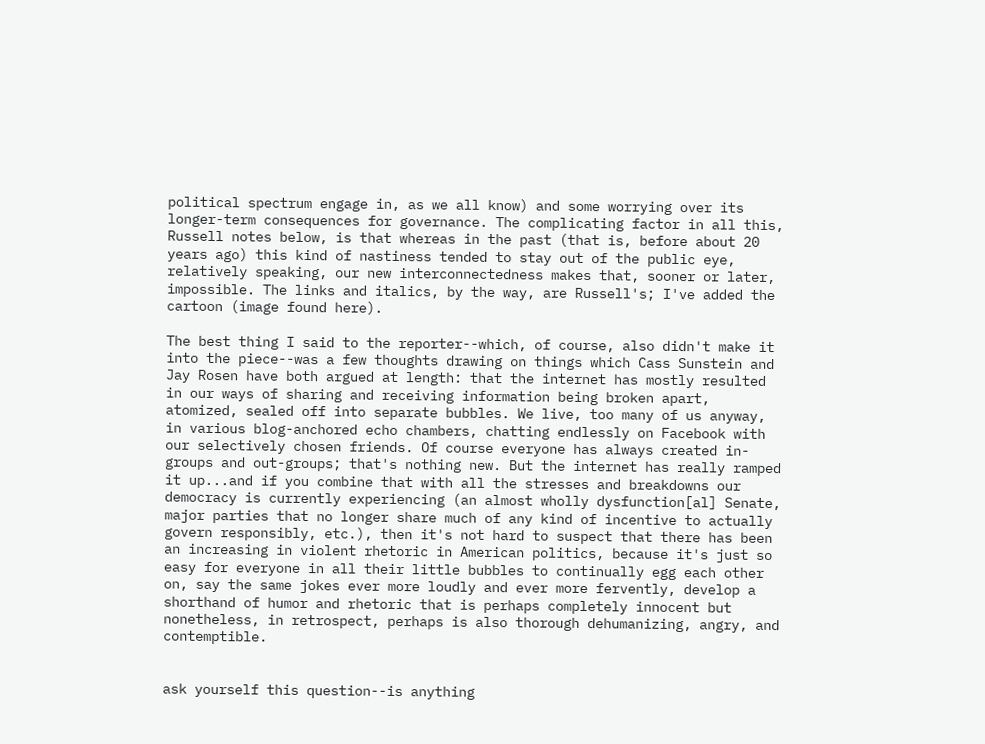political spectrum engage in, as we all know) and some worrying over its longer-term consequences for governance. The complicating factor in all this, Russell notes below, is that whereas in the past (that is, before about 20 years ago) this kind of nastiness tended to stay out of the public eye, relatively speaking, our new interconnectedness makes that, sooner or later, impossible. The links and italics, by the way, are Russell's; I've added the cartoon (image found here).

The best thing I said to the reporter--which, of course, also didn't make it into the piece--was a few thoughts drawing on things which Cass Sunstein and Jay Rosen have both argued at length: that the internet has mostly resulted in our ways of sharing and receiving information being broken apart, atomized, sealed off into separate bubbles. We live, too many of us anyway, in various blog-anchored echo chambers, chatting endlessly on Facebook with our selectively chosen friends. Of course everyone has always created in-groups and out-groups; that's nothing new. But the internet has really ramped it up...and if you combine that with all the stresses and breakdowns our democracy is currently experiencing (an almost wholly dysfunction[al] Senate, major parties that no longer share much of any kind of incentive to actually govern responsibly, etc.), then it's not hard to suspect that there has been an increasing in violent rhetoric in American politics, because it's just so easy for everyone in all their little bubbles to continually egg each other on, say the same jokes ever more loudly and ever more fervently, develop a shorthand of humor and rhetoric that is perhaps completely innocent but nonetheless, in retrospect, perhaps is also thorough dehumanizing, angry, and contemptible.


ask yourself this question--is anything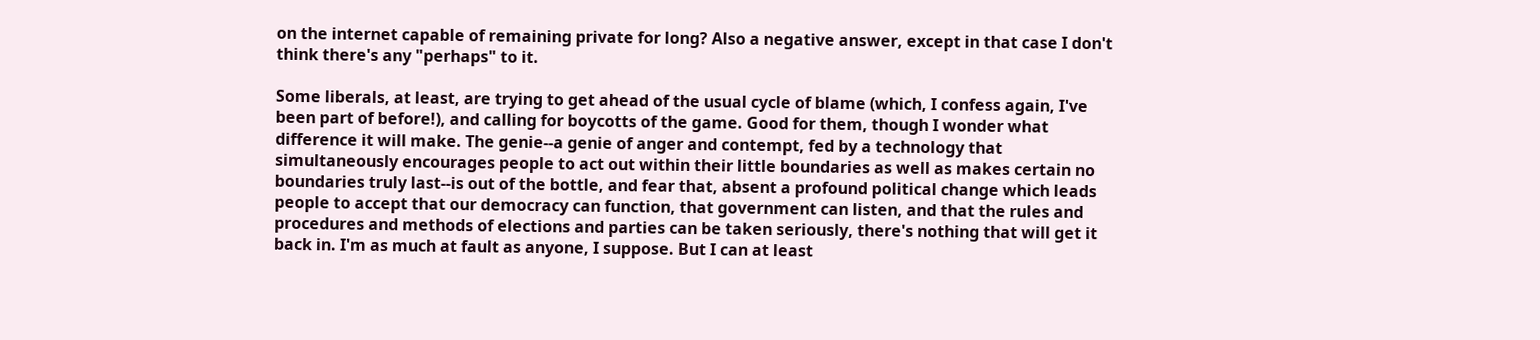on the internet capable of remaining private for long? Also a negative answer, except in that case I don't think there's any "perhaps" to it.

Some liberals, at least, are trying to get ahead of the usual cycle of blame (which, I confess again, I've been part of before!), and calling for boycotts of the game. Good for them, though I wonder what difference it will make. The genie--a genie of anger and contempt, fed by a technology that simultaneously encourages people to act out within their little boundaries as well as makes certain no boundaries truly last--is out of the bottle, and fear that, absent a profound political change which leads people to accept that our democracy can function, that government can listen, and that the rules and procedures and methods of elections and parties can be taken seriously, there's nothing that will get it back in. I'm as much at fault as anyone, I suppose. But I can at least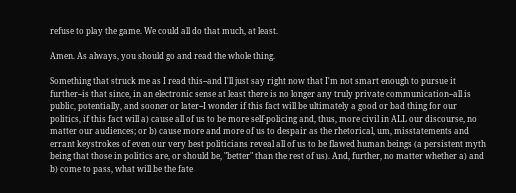refuse to play the game. We could all do that much, at least.

Amen. As always, you should go and read the whole thing.

Something that struck me as I read this--and I'll just say right now that I'm not smart enough to pursue it further--is that since, in an electronic sense at least there is no longer any truly private communication--all is public, potentially, and sooner or later--I wonder if this fact will be ultimately a good or bad thing for our politics, if this fact will a) cause all of us to be more self-policing and, thus, more civil in ALL our discourse, no matter our audiences; or b) cause more and more of us to despair as the rhetorical, um, misstatements and errant keystrokes of even our very best politicians reveal all of us to be flawed human beings (a persistent myth being that those in politics are, or should be, "better" than the rest of us). And, further, no matter whether a) and b) come to pass, what will be the fate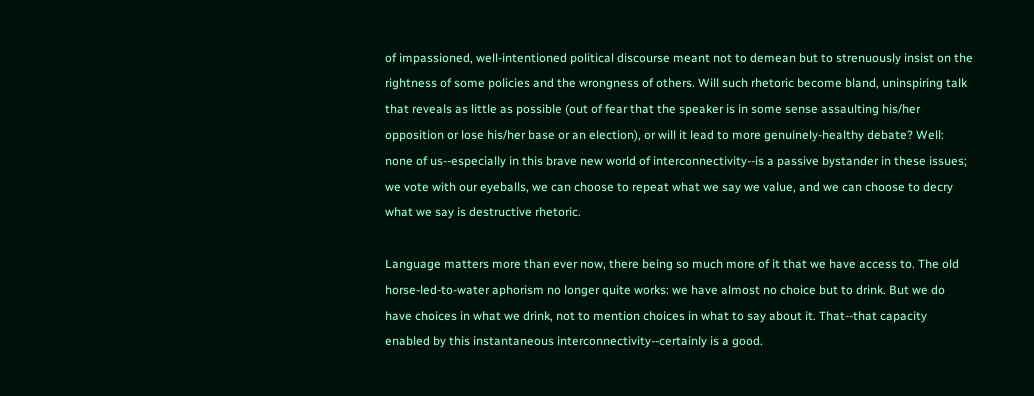of impassioned, well-intentioned political discourse meant not to demean but to strenuously insist on the rightness of some policies and the wrongness of others. Will such rhetoric become bland, uninspiring talk that reveals as little as possible (out of fear that the speaker is in some sense assaulting his/her opposition or lose his/her base or an election), or will it lead to more genuinely-healthy debate? Well: none of us--especially in this brave new world of interconnectivity--is a passive bystander in these issues; we vote with our eyeballs, we can choose to repeat what we say we value, and we can choose to decry what we say is destructive rhetoric.

Language matters more than ever now, there being so much more of it that we have access to. The old horse-led-to-water aphorism no longer quite works: we have almost no choice but to drink. But we do have choices in what we drink, not to mention choices in what to say about it. That--that capacity enabled by this instantaneous interconnectivity--certainly is a good.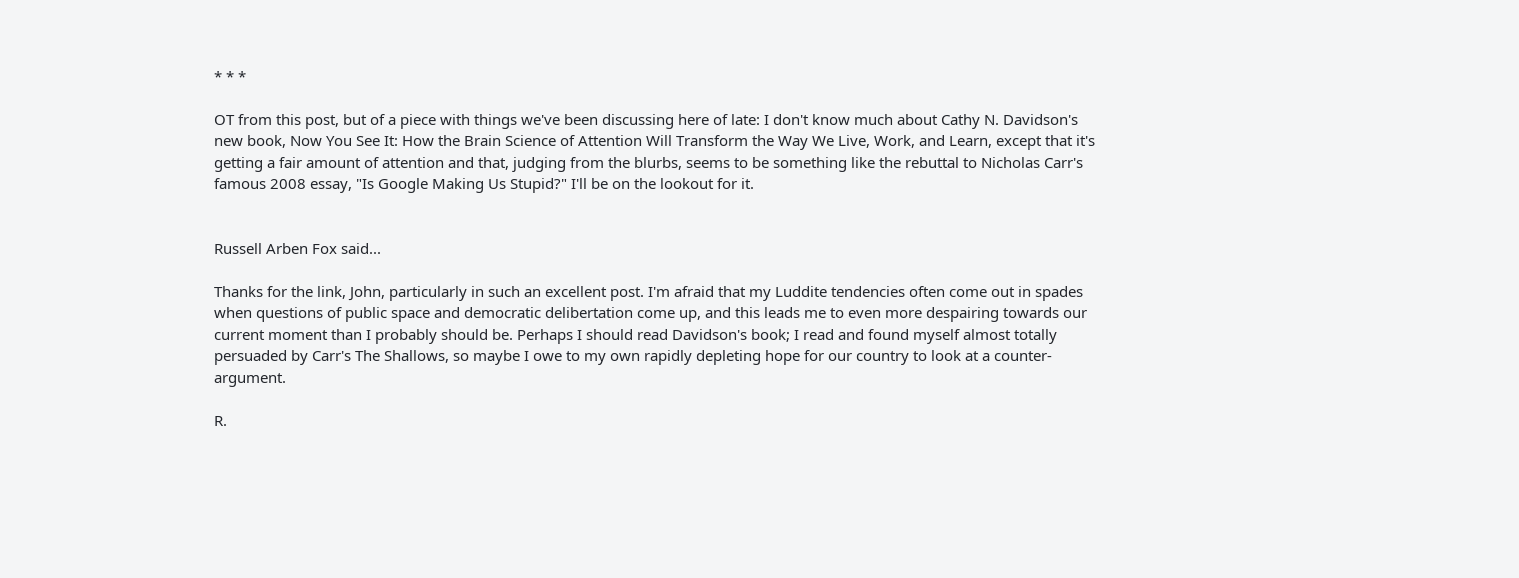* * *

OT from this post, but of a piece with things we've been discussing here of late: I don't know much about Cathy N. Davidson's new book, Now You See It: How the Brain Science of Attention Will Transform the Way We Live, Work, and Learn, except that it's getting a fair amount of attention and that, judging from the blurbs, seems to be something like the rebuttal to Nicholas Carr's famous 2008 essay, "Is Google Making Us Stupid?" I'll be on the lookout for it.


Russell Arben Fox said...

Thanks for the link, John, particularly in such an excellent post. I'm afraid that my Luddite tendencies often come out in spades when questions of public space and democratic delibertation come up, and this leads me to even more despairing towards our current moment than I probably should be. Perhaps I should read Davidson's book; I read and found myself almost totally persuaded by Carr's The Shallows, so maybe I owe to my own rapidly depleting hope for our country to look at a counter-argument.

R.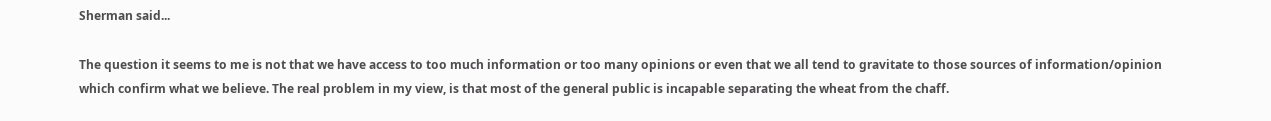Sherman said...

The question it seems to me is not that we have access to too much information or too many opinions or even that we all tend to gravitate to those sources of information/opinion which confirm what we believe. The real problem in my view, is that most of the general public is incapable separating the wheat from the chaff.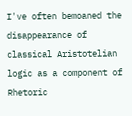I've often bemoaned the disappearance of classical Aristotelian logic as a component of Rhetoric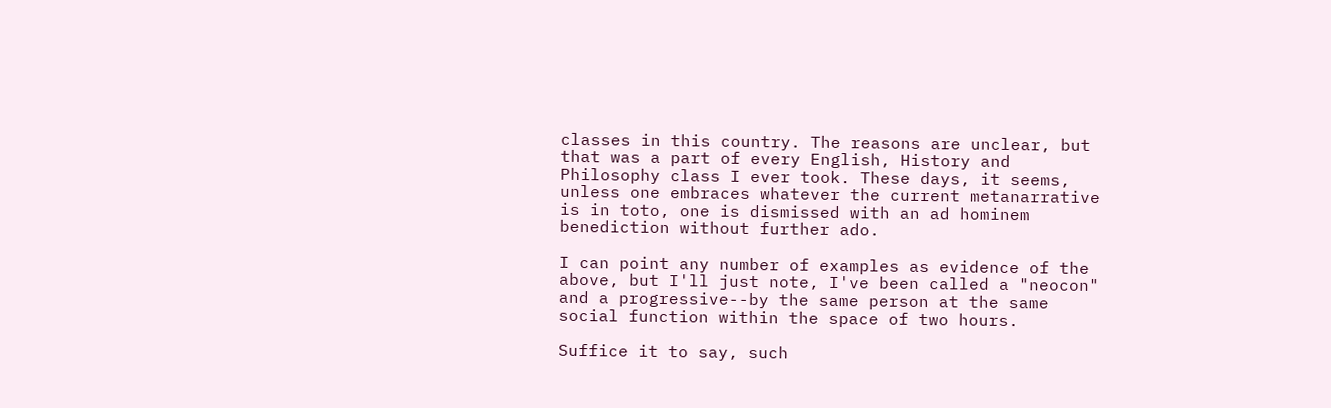classes in this country. The reasons are unclear, but that was a part of every English, History and Philosophy class I ever took. These days, it seems, unless one embraces whatever the current metanarrative is in toto, one is dismissed with an ad hominem benediction without further ado.

I can point any number of examples as evidence of the above, but I'll just note, I've been called a "neocon" and a progressive--by the same person at the same social function within the space of two hours.

Suffice it to say, such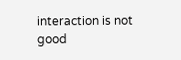interaction is not good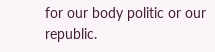for our body politic or our republic.